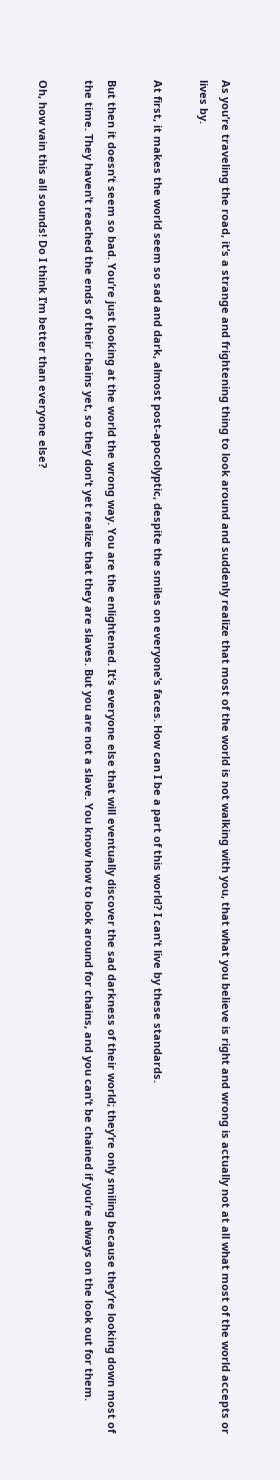As you’re traveling the road, it’s a strange and frightening thing to look around and suddenly realize that most of the world is not walking with you, that what you believe is right and wrong is actually not at all what most of the world accepts or lives by.

At first, it makes the world seem so sad and dark, almost post-apocolyptic, despite the smiles on everyone’s faces. How can I be a part of this world? I can’t live by these standards.

But then it doesn’t seem so bad. You’re just looking at the world the wrong way. You are the enlightened. It’s everyone else that will eventually discover the sad darkness of their world; they’re only smiling because they’re looking down most of the time. They haven’t reached the ends of their chains yet, so they don’t yet realize that they are slaves. But you are not a slave. You know how to look around for chains, and you can’t be chained if you’re always on the look out for them.

Oh, how vain this all sounds! Do I think I’m better than everyone else?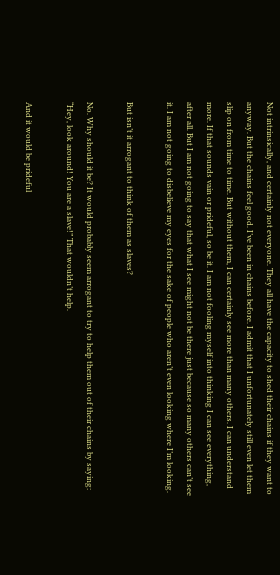Not intrinsically, and certainly not everyone. They all have the capacity to shed their chains if they want to anyway. But the chains feel good. I’ve been in chains before. I admit that I unfortunately still even let them slip on from time to time. But without them, I can certainly see more than many others. I can understand more. If that sounds vain or prideful, so be it. I am not fooling myself into thinking I can see everything, after all. But I am not going to say that what I see might not be there just because so many others can’t see it. I am not going to disbelieve my eyes for the sake of people who aren’t even looking where I’m looking.

But isn’t it arrogant to think of them as slaves?

No. Why should it be? It would probably seem arrogant to try to help them out of their chains by saying: “Hey, look around! You are a slave!” That wouldn’t help.

And it would be prideful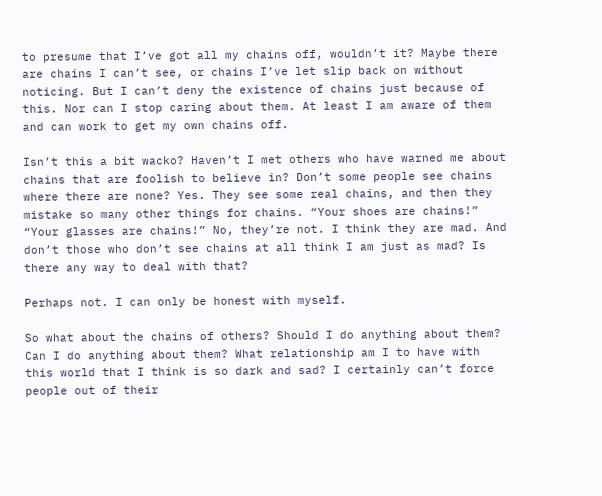to presume that I’ve got all my chains off, wouldn’t it? Maybe there are chains I can’t see, or chains I’ve let slip back on without noticing. But I can’t deny the existence of chains just because of this. Nor can I stop caring about them. At least I am aware of them and can work to get my own chains off.

Isn’t this a bit wacko? Haven’t I met others who have warned me about chains that are foolish to believe in? Don’t some people see chains where there are none? Yes. They see some real chains, and then they mistake so many other things for chains. “Your shoes are chains!” “Your glasses are chains!” No, they’re not. I think they are mad. And don’t those who don’t see chains at all think I am just as mad? Is there any way to deal with that?

Perhaps not. I can only be honest with myself.

So what about the chains of others? Should I do anything about them? Can I do anything about them? What relationship am I to have with this world that I think is so dark and sad? I certainly can’t force people out of their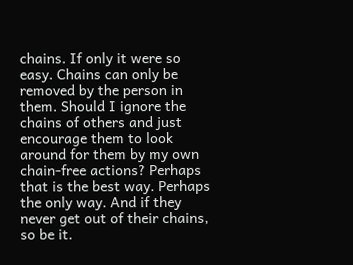chains. If only it were so easy. Chains can only be removed by the person in them. Should I ignore the chains of others and just encourage them to look around for them by my own chain-free actions? Perhaps that is the best way. Perhaps the only way. And if they never get out of their chains, so be it.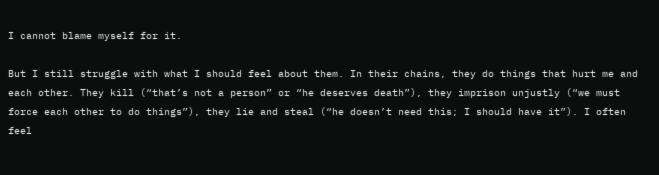I cannot blame myself for it.

But I still struggle with what I should feel about them. In their chains, they do things that hurt me and each other. They kill (“that’s not a person” or “he deserves death”), they imprison unjustly (“we must force each other to do things”), they lie and steal (“he doesn’t need this; I should have it”). I often feel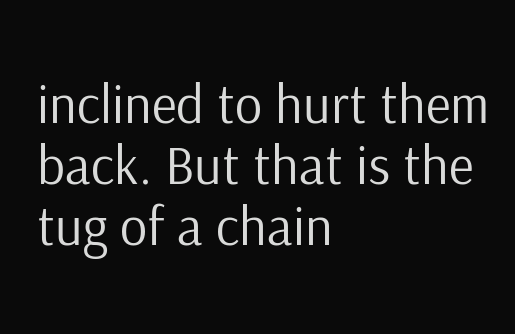inclined to hurt them back. But that is the tug of a chain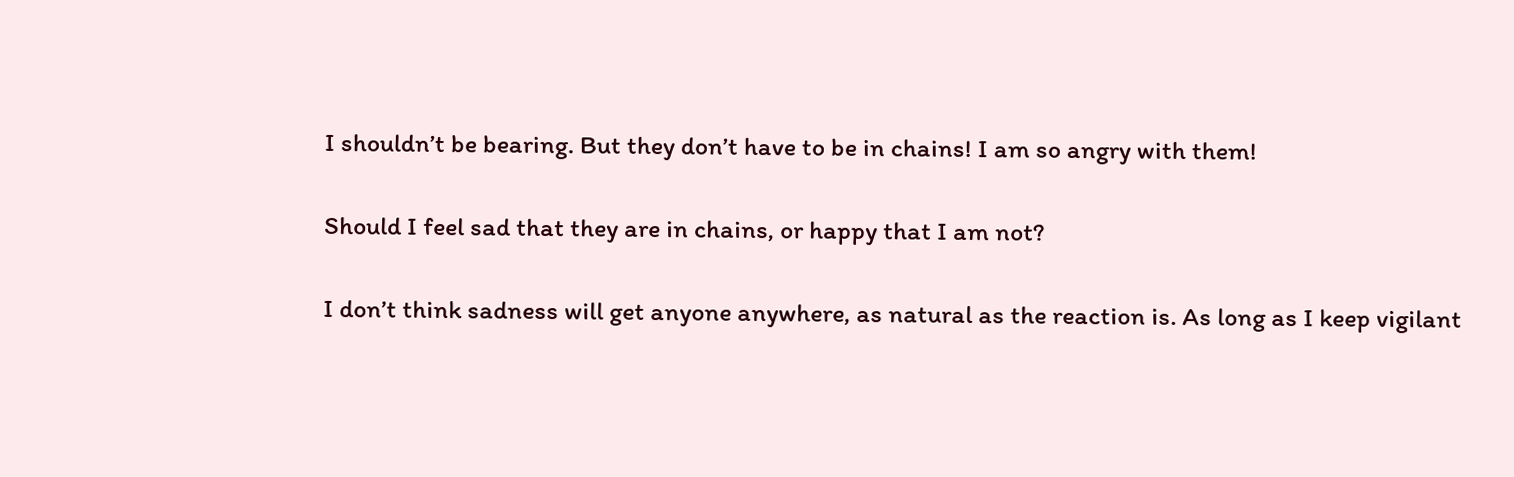I shouldn’t be bearing. But they don’t have to be in chains! I am so angry with them!

Should I feel sad that they are in chains, or happy that I am not?

I don’t think sadness will get anyone anywhere, as natural as the reaction is. As long as I keep vigilant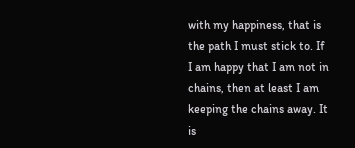with my happiness, that is the path I must stick to. If I am happy that I am not in chains, then at least I am keeping the chains away. It is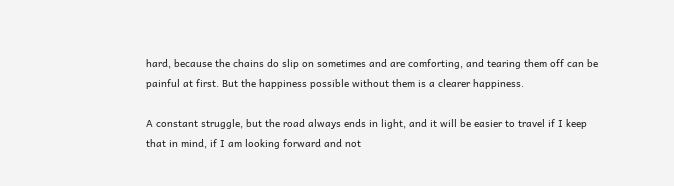hard, because the chains do slip on sometimes and are comforting, and tearing them off can be painful at first. But the happiness possible without them is a clearer happiness.

A constant struggle, but the road always ends in light, and it will be easier to travel if I keep that in mind, if I am looking forward and not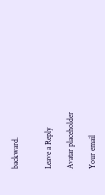backward.


Leave a Reply

Avatar placeholder

Your email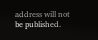address will not be published.